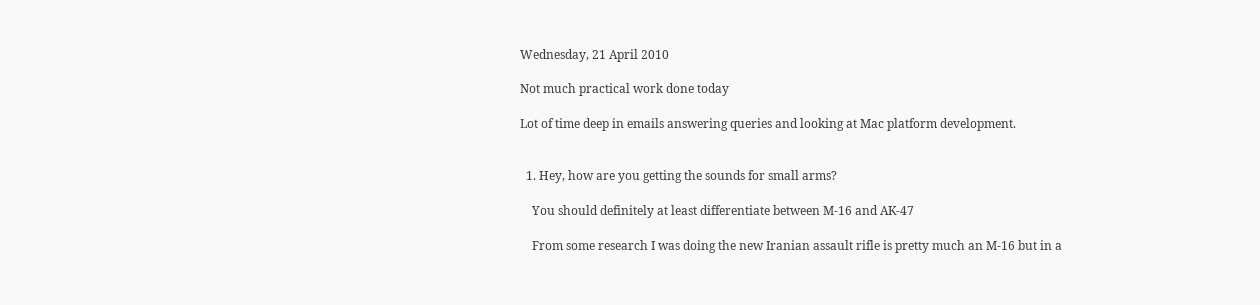Wednesday, 21 April 2010

Not much practical work done today

Lot of time deep in emails answering queries and looking at Mac platform development.


  1. Hey, how are you getting the sounds for small arms?

    You should definitely at least differentiate between M-16 and AK-47

    From some research I was doing the new Iranian assault rifle is pretty much an M-16 but in a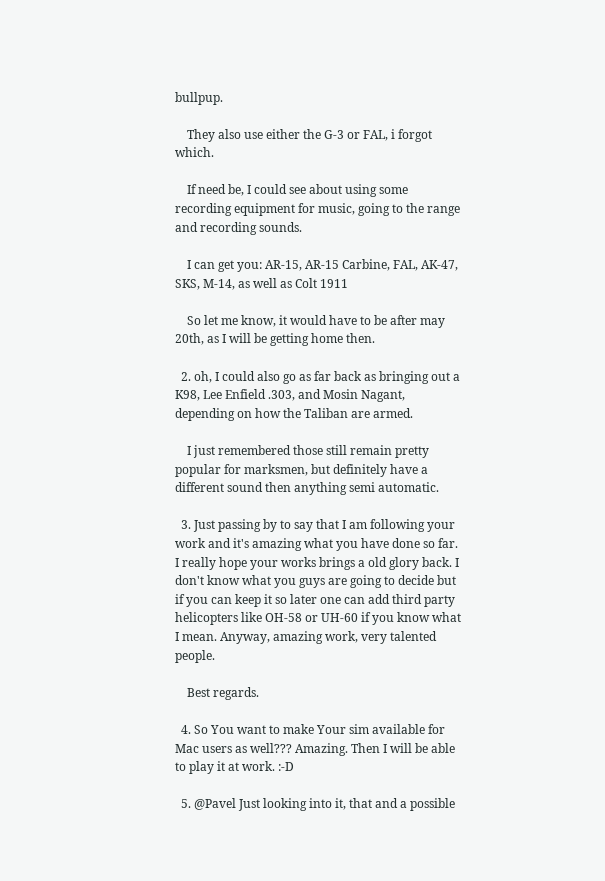bullpup.

    They also use either the G-3 or FAL, i forgot which.

    If need be, I could see about using some recording equipment for music, going to the range and recording sounds.

    I can get you: AR-15, AR-15 Carbine, FAL, AK-47, SKS, M-14, as well as Colt 1911

    So let me know, it would have to be after may 20th, as I will be getting home then.

  2. oh, I could also go as far back as bringing out a K98, Lee Enfield .303, and Mosin Nagant, depending on how the Taliban are armed.

    I just remembered those still remain pretty popular for marksmen, but definitely have a different sound then anything semi automatic.

  3. Just passing by to say that I am following your work and it's amazing what you have done so far. I really hope your works brings a old glory back. I don't know what you guys are going to decide but if you can keep it so later one can add third party helicopters like OH-58 or UH-60 if you know what I mean. Anyway, amazing work, very talented people.

    Best regards.

  4. So You want to make Your sim available for Mac users as well??? Amazing. Then I will be able to play it at work. :-D

  5. @Pavel Just looking into it, that and a possible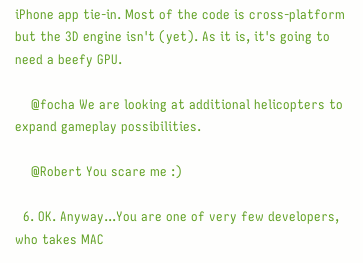iPhone app tie-in. Most of the code is cross-platform but the 3D engine isn't (yet). As it is, it's going to need a beefy GPU.

    @focha We are looking at additional helicopters to expand gameplay possibilities.

    @Robert You scare me :)

  6. OK. Anyway...You are one of very few developers, who takes MAC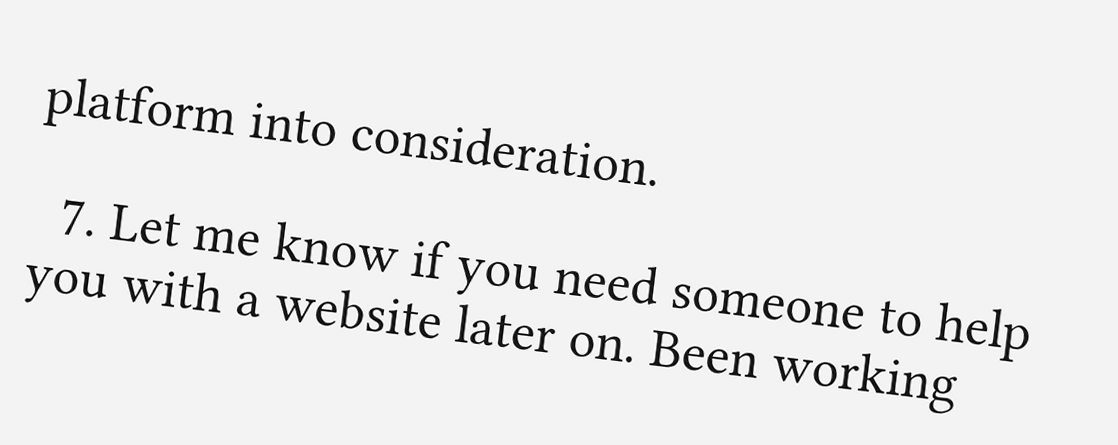platform into consideration.

  7. Let me know if you need someone to help you with a website later on. Been working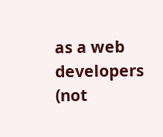as a web developers (not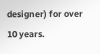designer) for over 10 years.